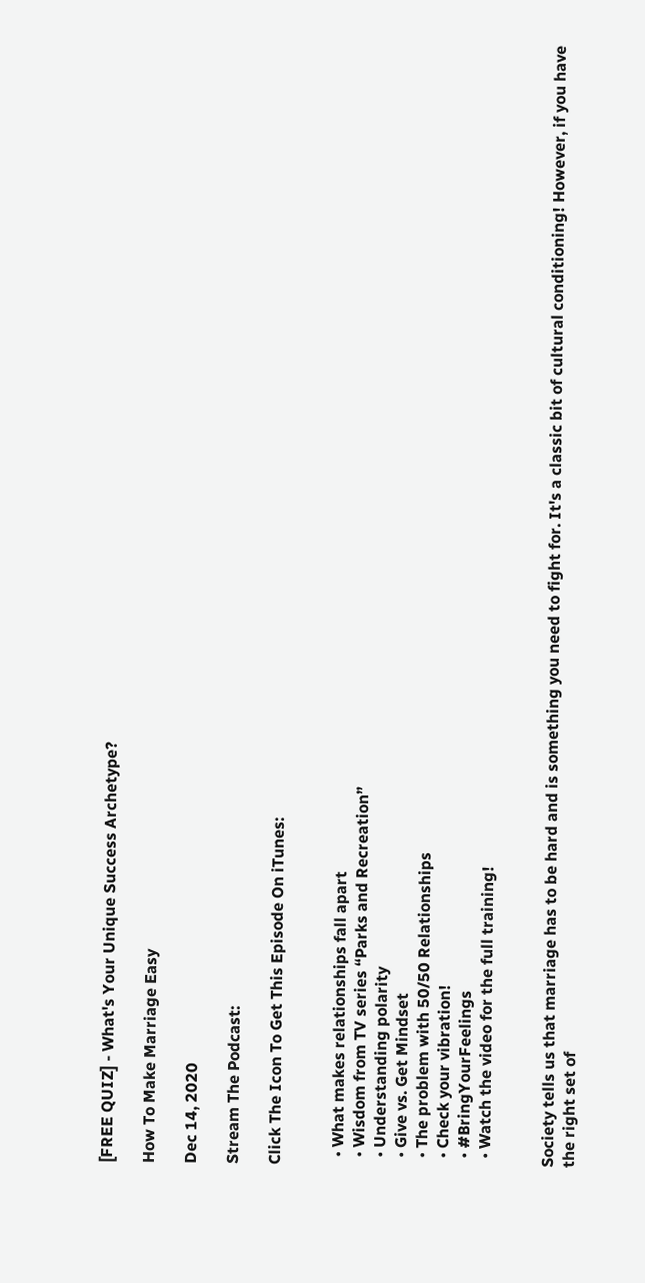[FREE QUIZ] - What's Your Unique Success Archetype?

How To Make Marriage Easy

Dec 14, 2020

Stream The Podcast:

Click The Icon To Get This Episode On iTunes:


  • What makes relationships fall apart
  • Wisdom from TV series “Parks and Recreation”
  • Understanding polarity
  • Give vs. Get Mindset
  • The problem with 50/50 Relationships
  • Check your vibration!
  • #BringYourFeelings
  • Watch the video for the full training!


Society tells us that marriage has to be hard and is something you need to fight for. It's a classic bit of cultural conditioning! However, if you have the right set of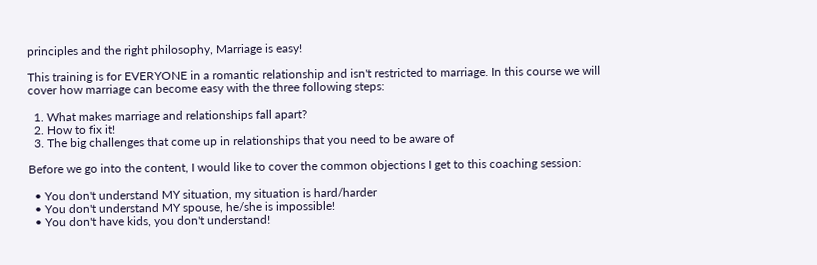principles and the right philosophy, Marriage is easy!

This training is for EVERYONE in a romantic relationship and isn't restricted to marriage. In this course we will cover how marriage can become easy with the three following steps:

  1. What makes marriage and relationships fall apart?
  2. How to fix it!
  3. The big challenges that come up in relationships that you need to be aware of

Before we go into the content, I would like to cover the common objections I get to this coaching session:

  • You don't understand MY situation, my situation is hard/harder
  • You don't understand MY spouse, he/she is impossible!
  • You don't have kids, you don't understand!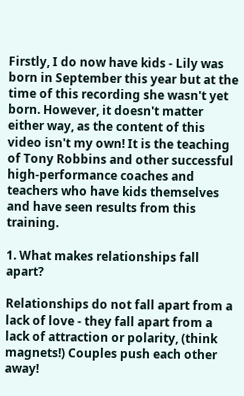Firstly, I do now have kids - Lily was born in September this year but at the time of this recording she wasn't yet born. However, it doesn't matter either way, as the content of this video isn't my own! It is the teaching of Tony Robbins and other successful high-performance coaches and teachers who have kids themselves and have seen results from this training.

1. What makes relationships fall apart?

Relationships do not fall apart from a lack of love - they fall apart from a lack of attraction or polarity, (think magnets!) Couples push each other away!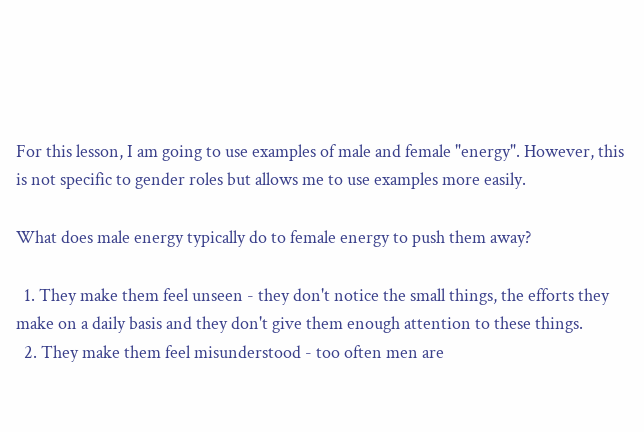For this lesson, I am going to use examples of male and female "energy". However, this is not specific to gender roles but allows me to use examples more easily.

What does male energy typically do to female energy to push them away?

  1. They make them feel unseen - they don't notice the small things, the efforts they make on a daily basis and they don't give them enough attention to these things.
  2. They make them feel misunderstood - too often men are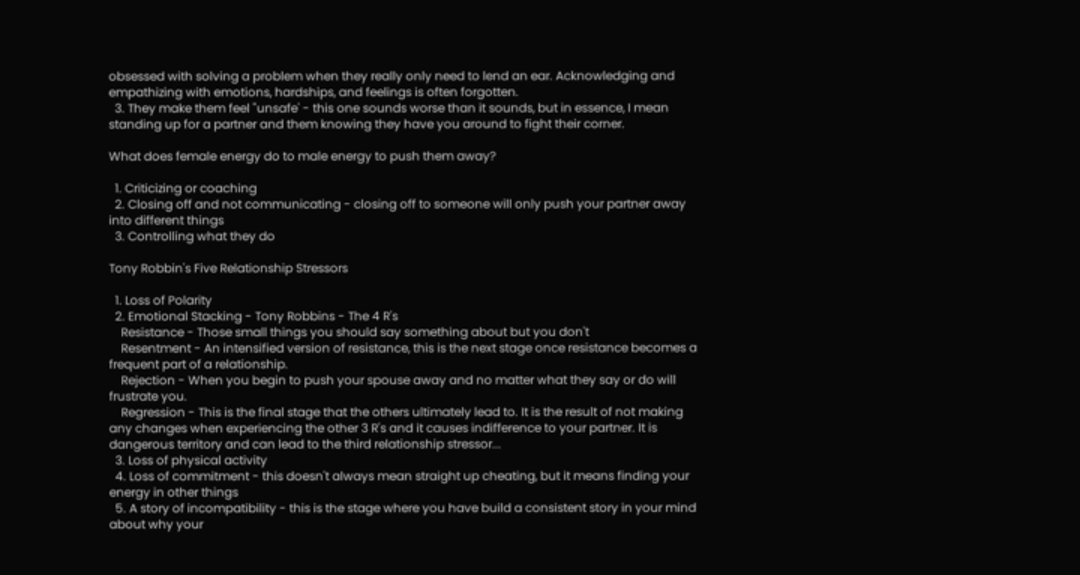obsessed with solving a problem when they really only need to lend an ear. Acknowledging and empathizing with emotions, hardships, and feelings is often forgotten.
  3. They make them feel "unsafe' - this one sounds worse than it sounds, but in essence, I mean standing up for a partner and them knowing they have you around to fight their corner.

What does female energy do to male energy to push them away?

  1. Criticizing or coaching
  2. Closing off and not communicating - closing off to someone will only push your partner away into different things
  3. Controlling what they do

Tony Robbin's Five Relationship Stressors

  1. Loss of Polarity
  2. Emotional Stacking - Tony Robbins - The 4 R's
    Resistance - Those small things you should say something about but you don't
    Resentment - An intensified version of resistance, this is the next stage once resistance becomes a frequent part of a relationship.
    Rejection - When you begin to push your spouse away and no matter what they say or do will frustrate you.
    Regression - This is the final stage that the others ultimately lead to. It is the result of not making any changes when experiencing the other 3 R's and it causes indifference to your partner. It is dangerous territory and can lead to the third relationship stressor...
  3. Loss of physical activity
  4. Loss of commitment - this doesn't always mean straight up cheating, but it means finding your energy in other things
  5. A story of incompatibility - this is the stage where you have build a consistent story in your mind about why your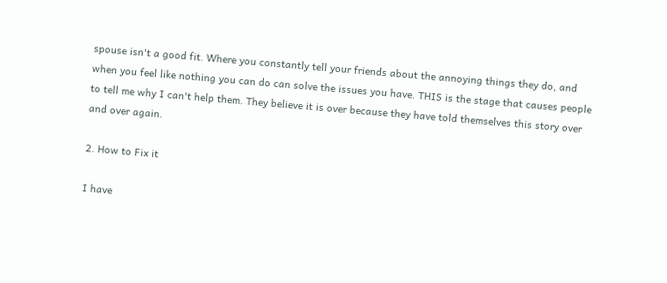spouse isn't a good fit. Where you constantly tell your friends about the annoying things they do, and when you feel like nothing you can do can solve the issues you have. THIS is the stage that causes people to tell me why I can't help them. They believe it is over because they have told themselves this story over and over again.

2. How to Fix it

I have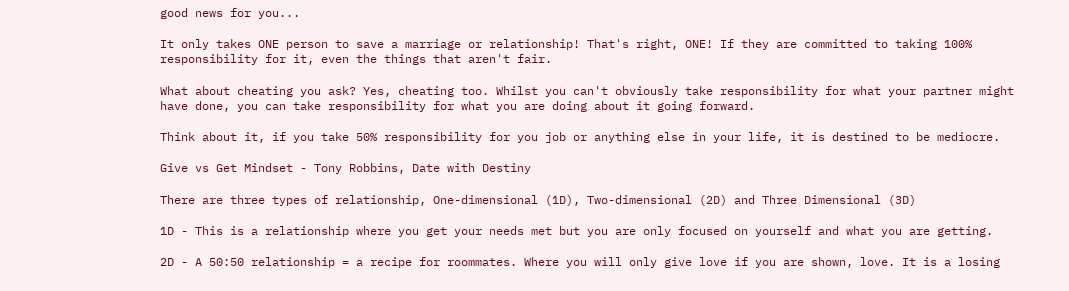good news for you...

It only takes ONE person to save a marriage or relationship! That's right, ONE! If they are committed to taking 100% responsibility for it, even the things that aren't fair.

What about cheating you ask? Yes, cheating too. Whilst you can't obviously take responsibility for what your partner might have done, you can take responsibility for what you are doing about it going forward.

Think about it, if you take 50% responsibility for you job or anything else in your life, it is destined to be mediocre.

Give vs Get Mindset - Tony Robbins, Date with Destiny

There are three types of relationship, One-dimensional (1D), Two-dimensional (2D) and Three Dimensional (3D)

1D - This is a relationship where you get your needs met but you are only focused on yourself and what you are getting.

2D - A 50:50 relationship = a recipe for roommates. Where you will only give love if you are shown, love. It is a losing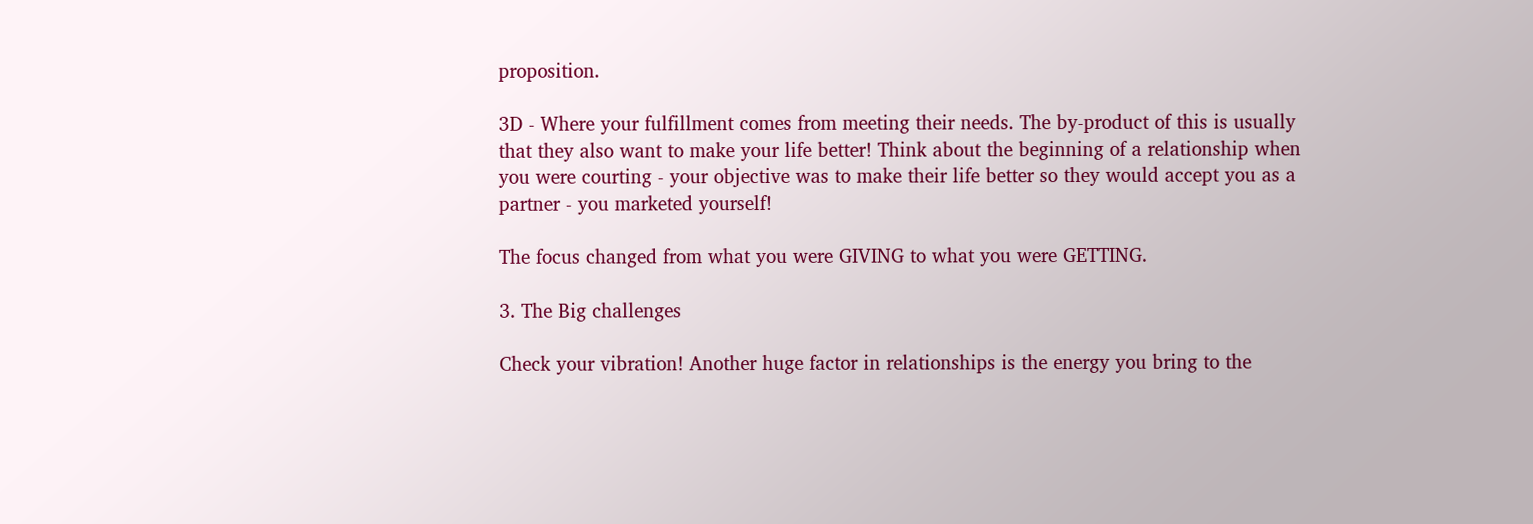proposition.

3D - Where your fulfillment comes from meeting their needs. The by-product of this is usually that they also want to make your life better! Think about the beginning of a relationship when you were courting - your objective was to make their life better so they would accept you as a partner - you marketed yourself!

The focus changed from what you were GIVING to what you were GETTING.

3. The Big challenges

Check your vibration! Another huge factor in relationships is the energy you bring to the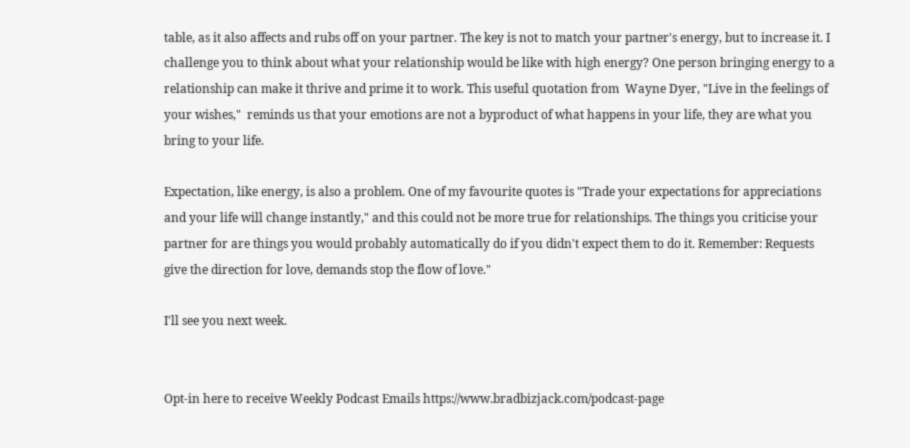table, as it also affects and rubs off on your partner. The key is not to match your partner's energy, but to increase it. I challenge you to think about what your relationship would be like with high energy? One person bringing energy to a relationship can make it thrive and prime it to work. This useful quotation from  Wayne Dyer, "Live in the feelings of your wishes,"  reminds us that your emotions are not a byproduct of what happens in your life, they are what you bring to your life.

Expectation, like energy, is also a problem. One of my favourite quotes is "Trade your expectations for appreciations and your life will change instantly," and this could not be more true for relationships. The things you criticise your partner for are things you would probably automatically do if you didn't expect them to do it. Remember: Requests give the direction for love, demands stop the flow of love."

I'll see you next week.


Opt-in here to receive Weekly Podcast Emails https://www.bradbizjack.com/podcast-page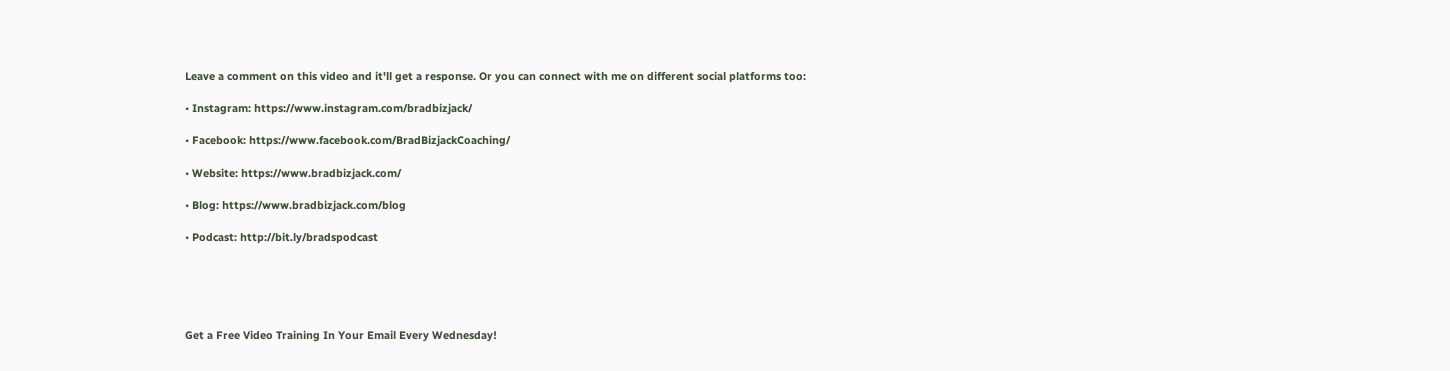Leave a comment on this video and it'll get a response. Or you can connect with me on different social platforms too:

• Instagram: https://www.instagram.com/bradbizjack/

• Facebook: https://www.facebook.com/BradBizjackCoaching/

• Website: https://www.bradbizjack.com/

• Blog: https://www.bradbizjack.com/blog

• Podcast: http://bit.ly/bradspodcast





Get a Free Video Training In Your Email Every Wednesday!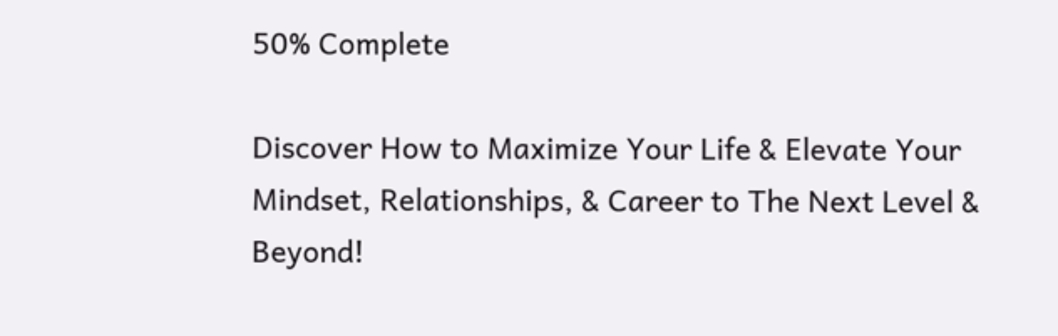50% Complete

Discover How to Maximize Your Life & Elevate Your Mindset, Relationships, & Career to The Next Level & Beyond!